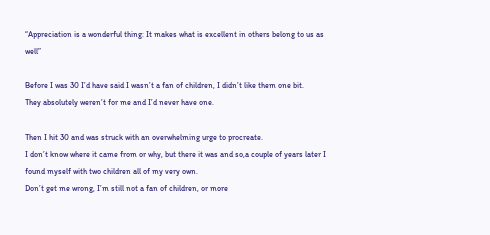“Appreciation is a wonderful thing: It makes what is excellent in others belong to us as well”

Before I was 30 I’d have said I wasn’t a fan of children, I didn’t like them one bit.
They absolutely weren’t for me and I’d never have one.

Then I hit 30 and was struck with an overwhelming urge to procreate.
I don’t know where it came from or why, but there it was and so,a couple of years later I found myself with two children all of my very own.
Don’t get me wrong, I’m still not a fan of children, or more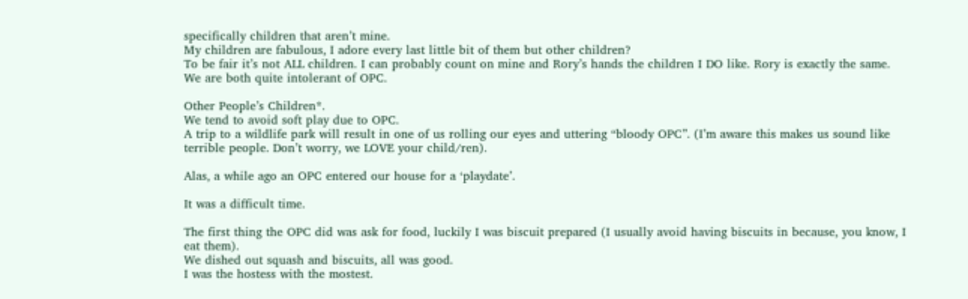specifically children that aren’t mine.
My children are fabulous, I adore every last little bit of them but other children?
To be fair it’s not ALL children. I can probably count on mine and Rory’s hands the children I DO like. Rory is exactly the same.
We are both quite intolerant of OPC.

Other People’s Children*.
We tend to avoid soft play due to OPC.
A trip to a wildlife park will result in one of us rolling our eyes and uttering “bloody OPC”. (I’m aware this makes us sound like terrible people. Don’t worry, we LOVE your child/ren).

Alas, a while ago an OPC entered our house for a ‘playdate’.

It was a difficult time.

The first thing the OPC did was ask for food, luckily I was biscuit prepared (I usually avoid having biscuits in because, you know, I eat them).
We dished out squash and biscuits, all was good.
I was the hostess with the mostest.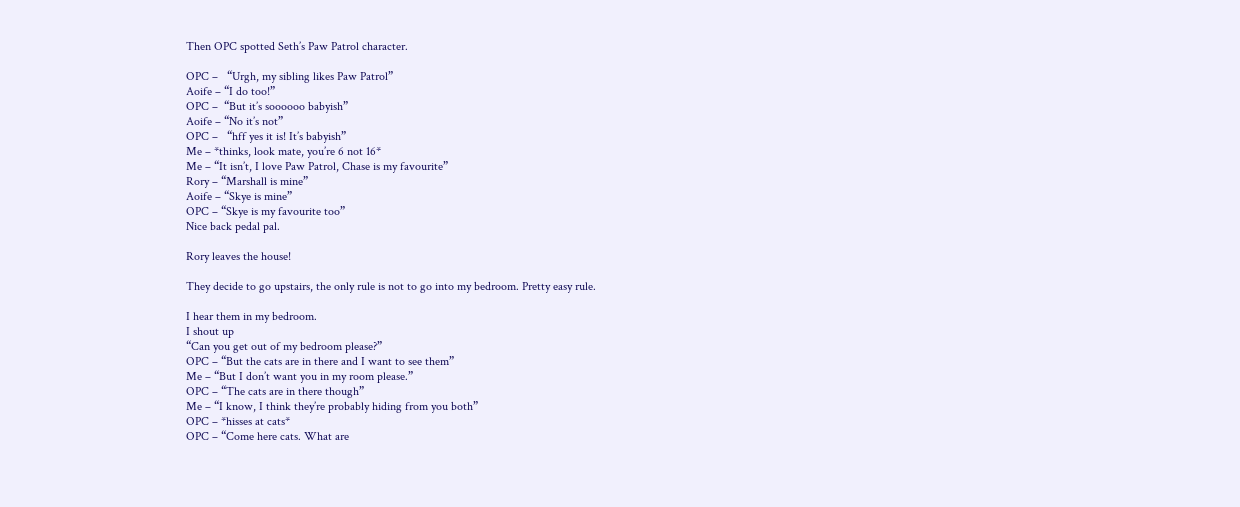Then OPC spotted Seth’s Paw Patrol character.

OPC –   “Urgh, my sibling likes Paw Patrol”
Aoife – “I do too!”
OPC –  “But it’s soooooo babyish”
Aoife – “No it’s not”
OPC –   “hff yes it is! It’s babyish”
Me – *thinks, look mate, you’re 6 not 16*
Me – “It isn’t, I love Paw Patrol, Chase is my favourite”
Rory – “Marshall is mine”
Aoife – “Skye is mine”
OPC – “Skye is my favourite too”
Nice back pedal pal.

Rory leaves the house!

They decide to go upstairs, the only rule is not to go into my bedroom. Pretty easy rule.

I hear them in my bedroom.
I shout up
“Can you get out of my bedroom please?”
OPC – “But the cats are in there and I want to see them”
Me – “But I don’t want you in my room please.”
OPC – “The cats are in there though”
Me – “I know, I think they’re probably hiding from you both”
OPC – *hisses at cats*
OPC – “Come here cats. What are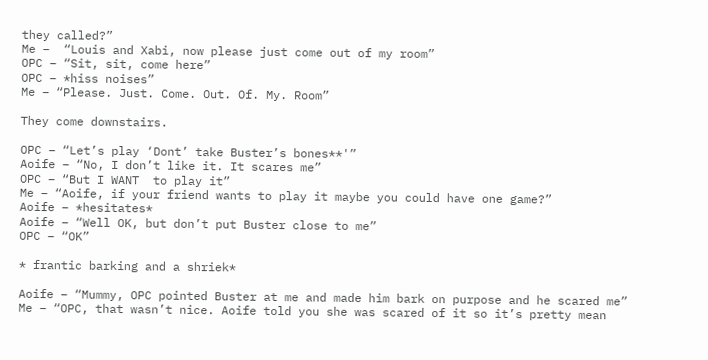they called?”
Me –  “Louis and Xabi, now please just come out of my room”
OPC – “Sit, sit, come here”
OPC – *hiss noises”
Me – “Please. Just. Come. Out. Of. My. Room”

They come downstairs.

OPC – “Let’s play ‘Dont’ take Buster’s bones**'”
Aoife – “No, I don’t like it. It scares me”
OPC – “But I WANT  to play it”
Me – “Aoife, if your friend wants to play it maybe you could have one game?”
Aoife – *hesitates*
Aoife – “Well OK, but don’t put Buster close to me”
OPC – “OK”

* frantic barking and a shriek*

Aoife – “Mummy, OPC pointed Buster at me and made him bark on purpose and he scared me”
Me – “OPC, that wasn’t nice. Aoife told you she was scared of it so it’s pretty mean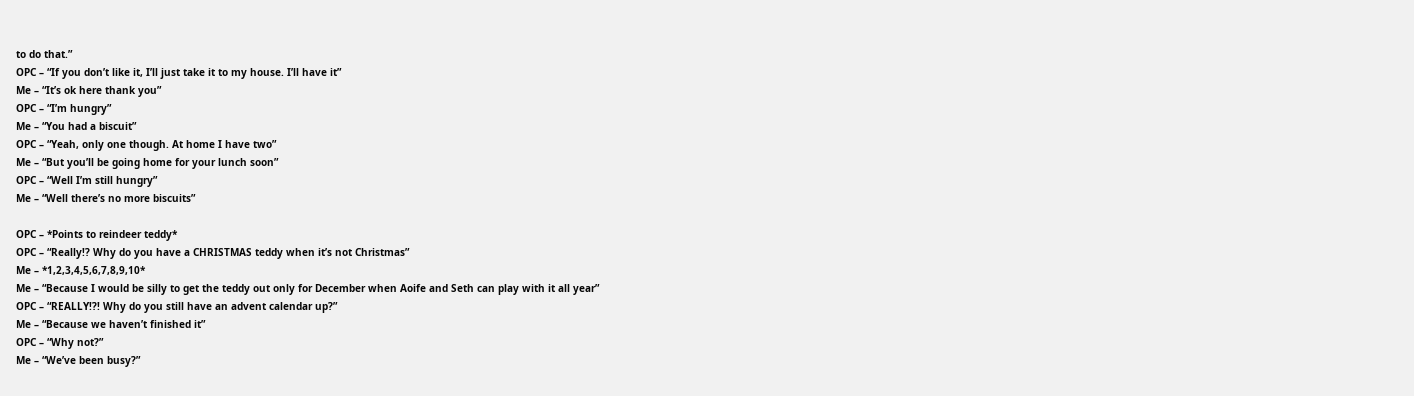to do that.”
OPC – “If you don’t like it, I’ll just take it to my house. I’ll have it”
Me – “It’s ok here thank you”
OPC – “I’m hungry”
Me – “You had a biscuit”
OPC – “Yeah, only one though. At home I have two”
Me – “But you’ll be going home for your lunch soon”
OPC – “Well I’m still hungry”
Me – “Well there’s no more biscuits”

OPC – *Points to reindeer teddy*
OPC – “Really!? Why do you have a CHRISTMAS teddy when it’s not Christmas”
Me – *1,2,3,4,5,6,7,8,9,10*
Me – “Because I would be silly to get the teddy out only for December when Aoife and Seth can play with it all year”
OPC – “REALLY!?! Why do you still have an advent calendar up?”
Me – “Because we haven’t finished it”
OPC – “Why not?”
Me – “We’ve been busy?”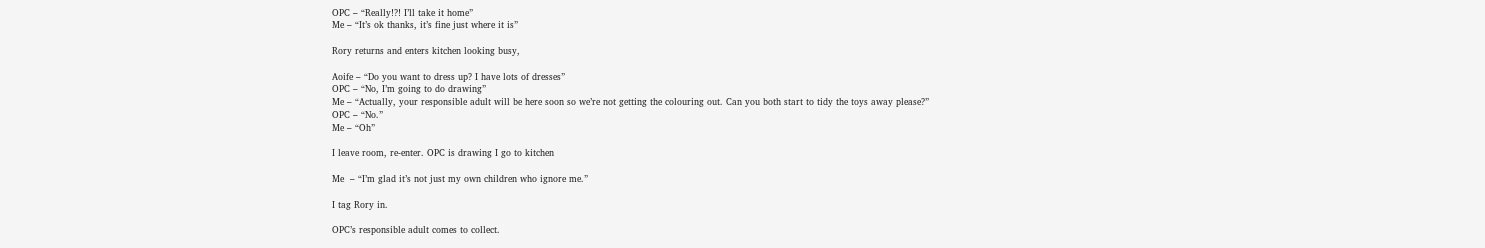OPC – “Really!?! I’ll take it home”
Me – “It’s ok thanks, it’s fine just where it is”

Rory returns and enters kitchen looking busy,

Aoife – “Do you want to dress up? I have lots of dresses”
OPC – “No, I’m going to do drawing”
Me – “Actually, your responsible adult will be here soon so we’re not getting the colouring out. Can you both start to tidy the toys away please?”
OPC – “No.”
Me – “Oh”

I leave room, re-enter. OPC is drawing I go to kitchen

Me  – “I’m glad it’s not just my own children who ignore me.”

I tag Rory in.

OPC’s responsible adult comes to collect.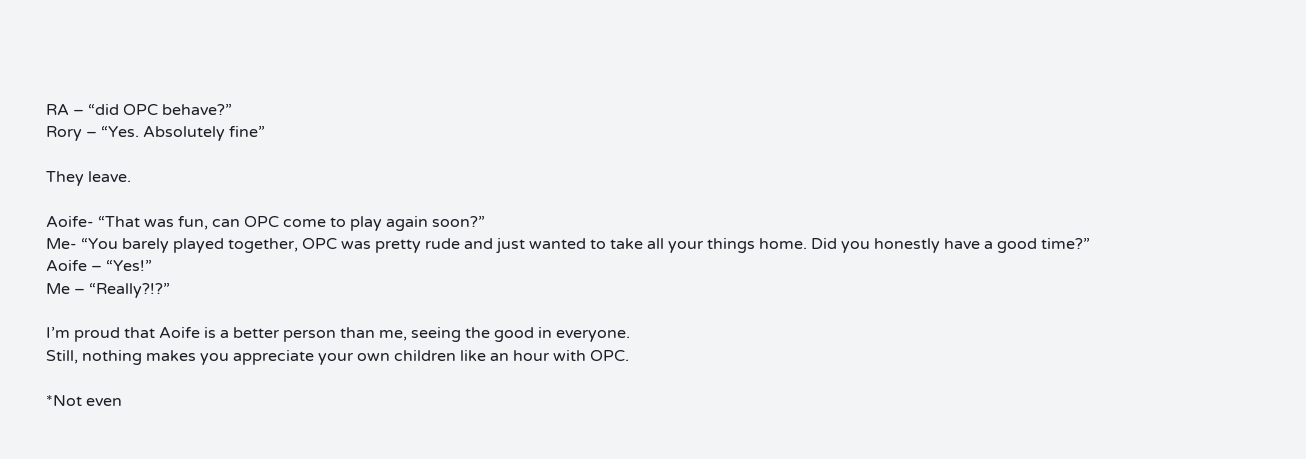RA – “did OPC behave?”
Rory – “Yes. Absolutely fine”

They leave.

Aoife- “That was fun, can OPC come to play again soon?”
Me- “You barely played together, OPC was pretty rude and just wanted to take all your things home. Did you honestly have a good time?”
Aoife – “Yes!”
Me – “Really?!?”

I’m proud that Aoife is a better person than me, seeing the good in everyone.
Still, nothing makes you appreciate your own children like an hour with OPC.

*Not even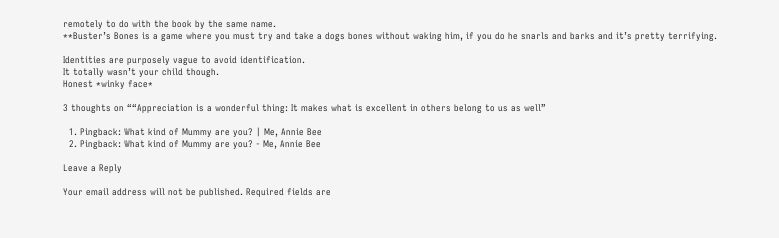remotely to do with the book by the same name.
**Buster’s Bones is a game where you must try and take a dogs bones without waking him, if you do he snarls and barks and it’s pretty terrifying.

Identities are purposely vague to avoid identification.
It totally wasn’t your child though.
Honest *winky face*

3 thoughts on ““Appreciation is a wonderful thing: It makes what is excellent in others belong to us as well”

  1. Pingback: What kind of Mummy are you? | Me, Annie Bee
  2. Pingback: What kind of Mummy are you? - Me, Annie Bee

Leave a Reply

Your email address will not be published. Required fields are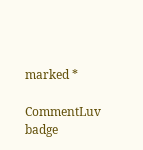marked *

CommentLuv badge